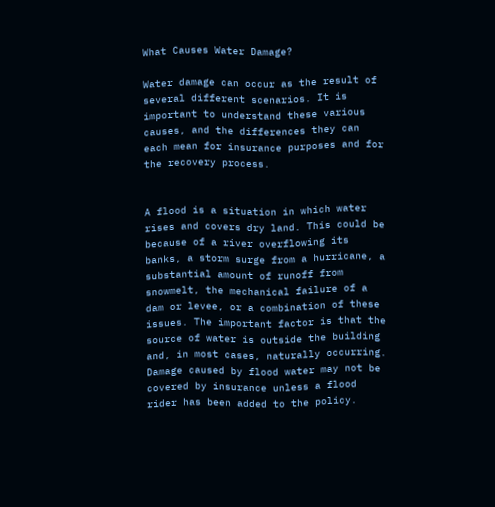What Causes Water Damage?

Water damage can occur as the result of several different scenarios. It is important to understand these various causes, and the differences they can each mean for insurance purposes and for the recovery process.


A flood is a situation in which water rises and covers dry land. This could be because of a river overflowing its banks, a storm surge from a hurricane, a substantial amount of runoff from snowmelt, the mechanical failure of a dam or levee, or a combination of these issues. The important factor is that the source of water is outside the building and, in most cases, naturally occurring. Damage caused by flood water may not be covered by insurance unless a flood rider has been added to the policy.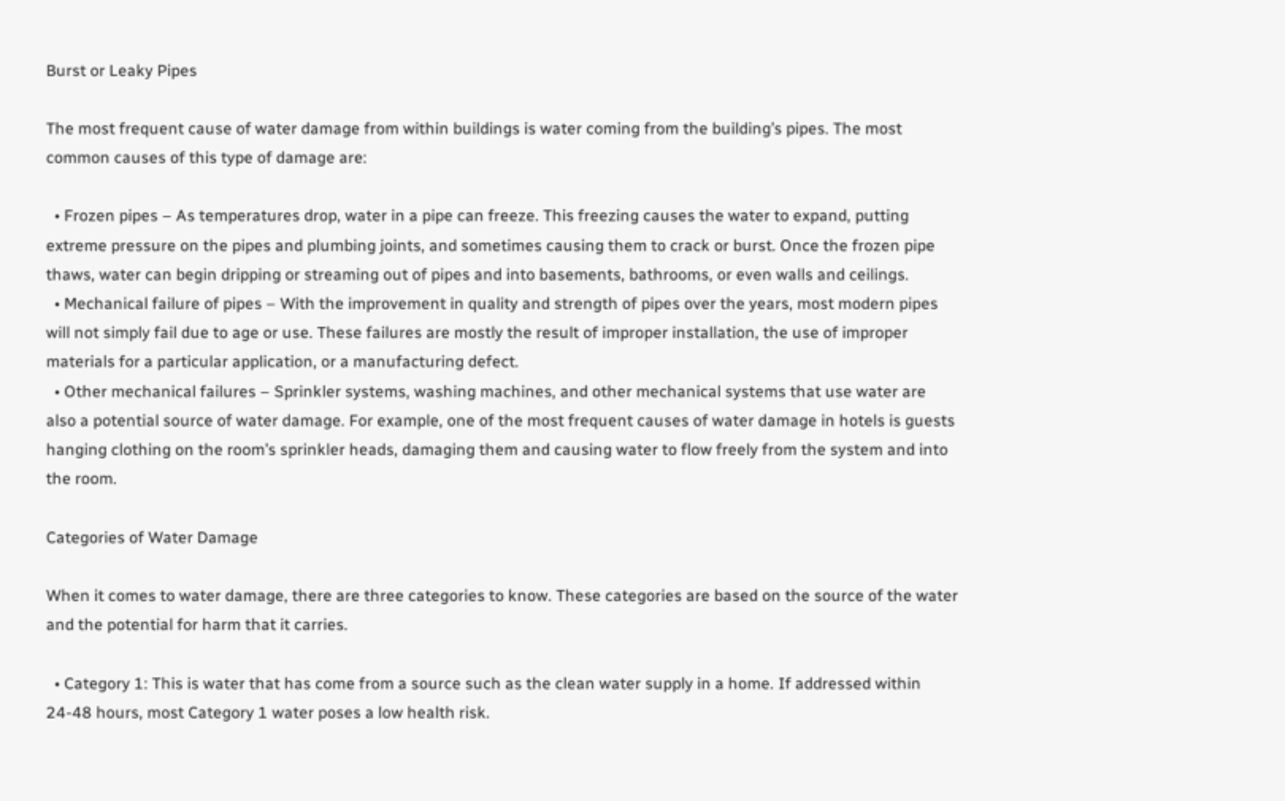Burst or Leaky Pipes

The most frequent cause of water damage from within buildings is water coming from the building’s pipes. The most common causes of this type of damage are:

  • Frozen pipes – As temperatures drop, water in a pipe can freeze. This freezing causes the water to expand, putting extreme pressure on the pipes and plumbing joints, and sometimes causing them to crack or burst. Once the frozen pipe thaws, water can begin dripping or streaming out of pipes and into basements, bathrooms, or even walls and ceilings.
  • Mechanical failure of pipes – With the improvement in quality and strength of pipes over the years, most modern pipes will not simply fail due to age or use. These failures are mostly the result of improper installation, the use of improper materials for a particular application, or a manufacturing defect.
  • Other mechanical failures – Sprinkler systems, washing machines, and other mechanical systems that use water are also a potential source of water damage. For example, one of the most frequent causes of water damage in hotels is guests hanging clothing on the room’s sprinkler heads, damaging them and causing water to flow freely from the system and into the room.

Categories of Water Damage

When it comes to water damage, there are three categories to know. These categories are based on the source of the water and the potential for harm that it carries.

  • Category 1: This is water that has come from a source such as the clean water supply in a home. If addressed within 24-48 hours, most Category 1 water poses a low health risk.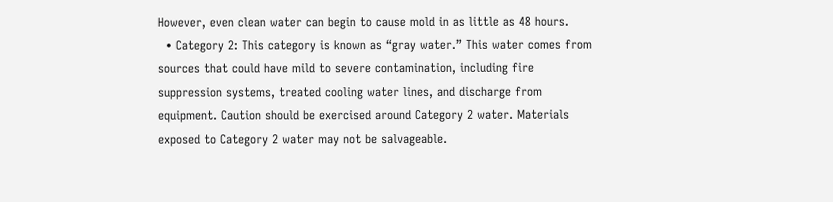However, even clean water can begin to cause mold in as little as 48 hours.
  • Category 2: This category is known as “gray water.” This water comes from sources that could have mild to severe contamination, including fire suppression systems, treated cooling water lines, and discharge from equipment. Caution should be exercised around Category 2 water. Materials exposed to Category 2 water may not be salvageable.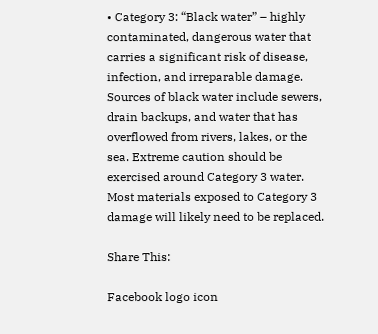• Category 3: “Black water” – highly contaminated, dangerous water that carries a significant risk of disease, infection, and irreparable damage. Sources of black water include sewers, drain backups, and water that has overflowed from rivers, lakes, or the sea. Extreme caution should be exercised around Category 3 water. Most materials exposed to Category 3 damage will likely need to be replaced.

Share This:

Facebook logo icon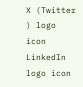X (Twitter ) logo icon
LinkedIn logo icon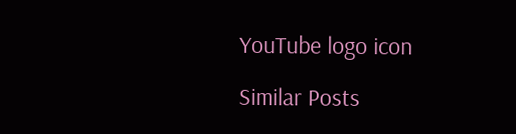YouTube logo icon

Similar Posts